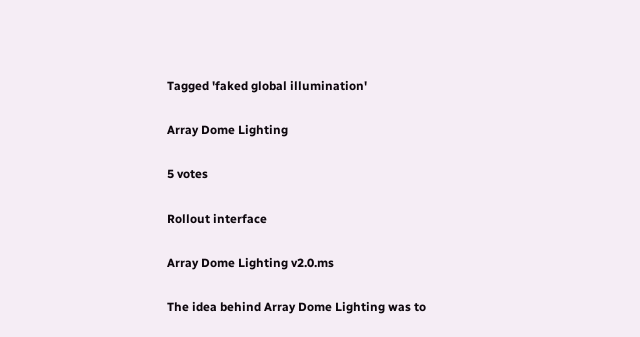Tagged 'faked global illumination'

Array Dome Lighting

5 votes

Rollout interface

Array Dome Lighting v2.0.ms

The idea behind Array Dome Lighting was to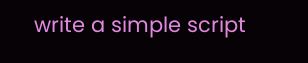write a simple script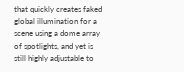that quickly creates faked global illumination for a scene using a dome array of spotlights, and yet is still highly adjustable to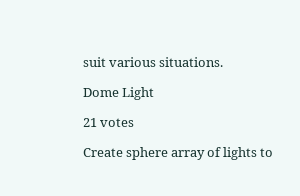suit various situations.

Dome Light

21 votes

Create sphere array of lights to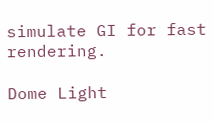simulate GI for fast rendering.

Dome Light